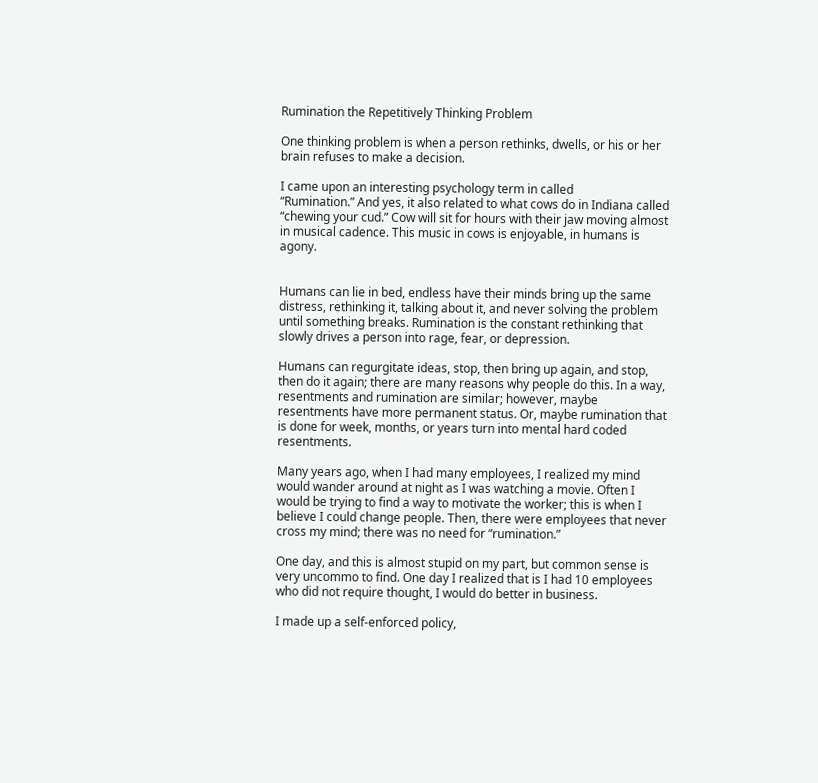Rumination the Repetitively Thinking Problem

One thinking problem is when a person rethinks, dwells, or his or her brain refuses to make a decision.

I came upon an interesting psychology term in called
“Rumination.” And yes, it also related to what cows do in Indiana called “chewing your cud.” Cow will sit for hours with their jaw moving almost in musical cadence. This music in cows is enjoyable, in humans is agony.


Humans can lie in bed, endless have their minds bring up the same distress, rethinking it, talking about it, and never solving the problem until something breaks. Rumination is the constant rethinking that slowly drives a person into rage, fear, or depression.

Humans can regurgitate ideas, stop, then bring up again, and stop, then do it again; there are many reasons why people do this. In a way, resentments and rumination are similar; however, maybe resentments have more permanent status. Or, maybe rumination that is done for week, months, or years turn into mental hard coded resentments.

Many years ago, when I had many employees, I realized my mind would wander around at night as I was watching a movie. Often I would be trying to find a way to motivate the worker; this is when I believe I could change people. Then, there were employees that never cross my mind; there was no need for “rumination.”

One day, and this is almost stupid on my part, but common sense is very uncommo to find. One day I realized that is I had 10 employees who did not require thought, I would do better in business.

I made up a self-enforced policy,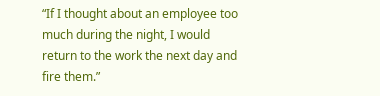“If I thought about an employee too much during the night, I would return to the work the next day and fire them.”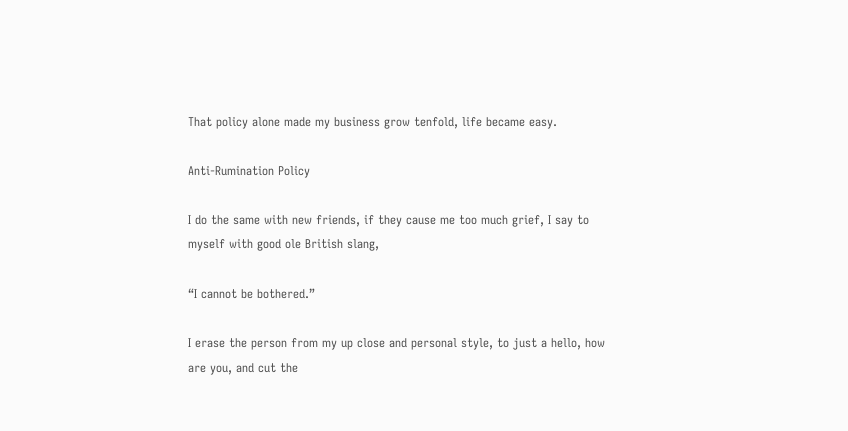That policy alone made my business grow tenfold, life became easy.

Anti-Rumination Policy

I do the same with new friends, if they cause me too much grief, I say to myself with good ole British slang,

“I cannot be bothered.”

I erase the person from my up close and personal style, to just a hello, how are you, and cut the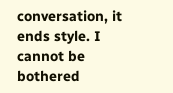conversation, it ends style. I cannot be bothered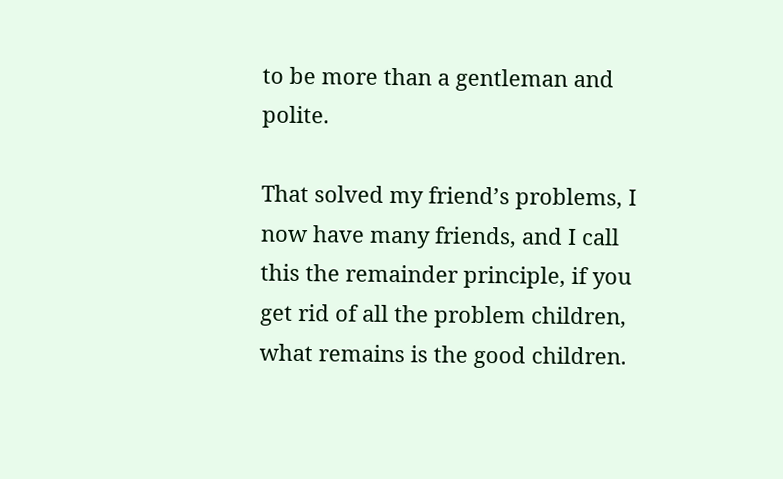to be more than a gentleman and polite.

That solved my friend’s problems, I now have many friends, and I call this the remainder principle, if you get rid of all the problem children, what remains is the good children.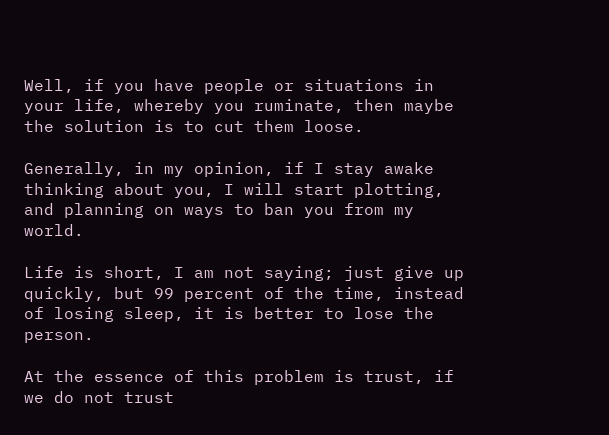Well, if you have people or situations in your life, whereby you ruminate, then maybe the solution is to cut them loose.

Generally, in my opinion, if I stay awake thinking about you, I will start plotting, and planning on ways to ban you from my world.

Life is short, I am not saying; just give up quickly, but 99 percent of the time, instead of losing sleep, it is better to lose the person.

At the essence of this problem is trust, if we do not trust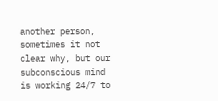another person, sometimes it not clear why, but our subconscious mind is working 24/7 to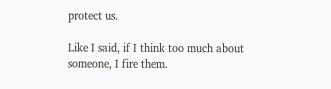protect us.

Like I said, if I think too much about someone, I fire them.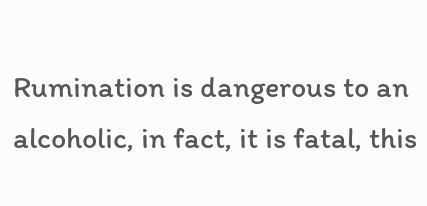Rumination is dangerous to an alcoholic, in fact, it is fatal, this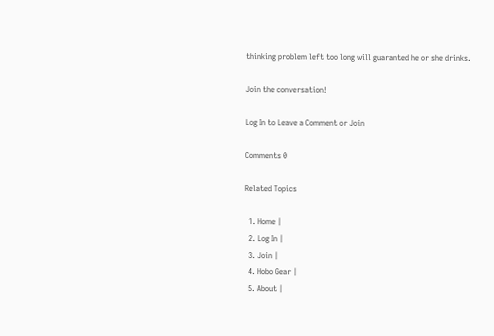thinking problem left too long will guaranted he or she drinks.

Join the conversation!

Log In to Leave a Comment or Join

Comments 0

Related Topics

  1. Home |
  2. Log In |
  3. Join |
  4. Hobo Gear |
  5. About |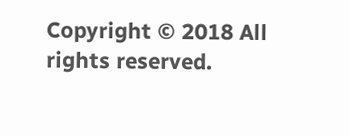Copyright © 2018 All rights reserved.